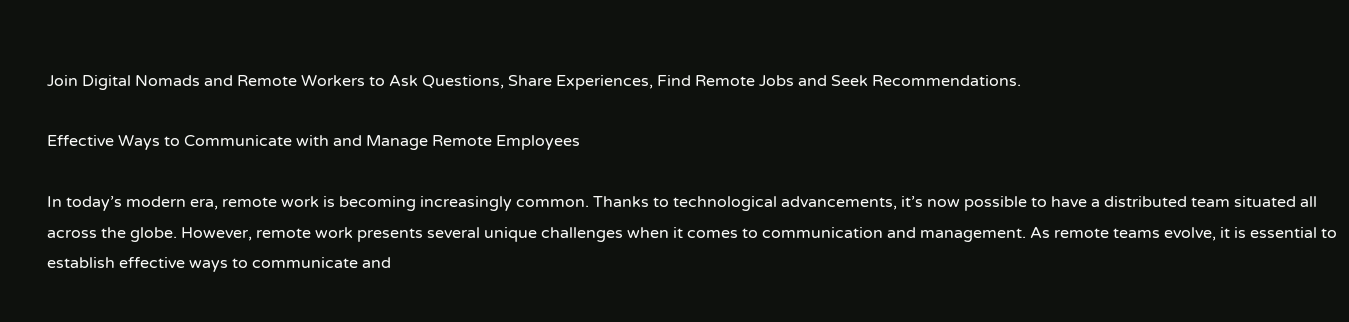Join Digital Nomads and Remote Workers to Ask Questions, Share Experiences, Find Remote Jobs and Seek Recommendations.

Effective Ways to Communicate with and Manage Remote Employees

In today’s modern era, remote work is becoming increasingly common. Thanks to technological advancements, it’s now possible to have a distributed team situated all across the globe. However, remote work presents several unique challenges when it comes to communication and management. As remote teams evolve, it is essential to establish effective ways to communicate and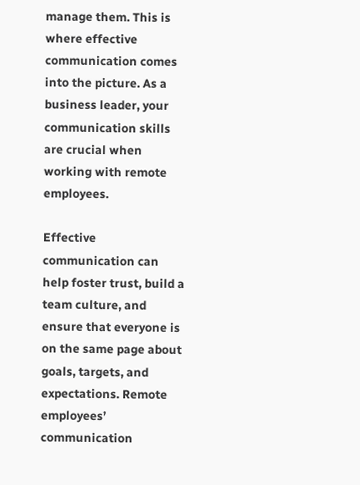manage them. This is where effective communication comes into the picture. As a business leader, your communication skills are crucial when working with remote employees.

Effective communication can help foster trust, build a team culture, and ensure that everyone is on the same page about goals, targets, and expectations. Remote employees’ communication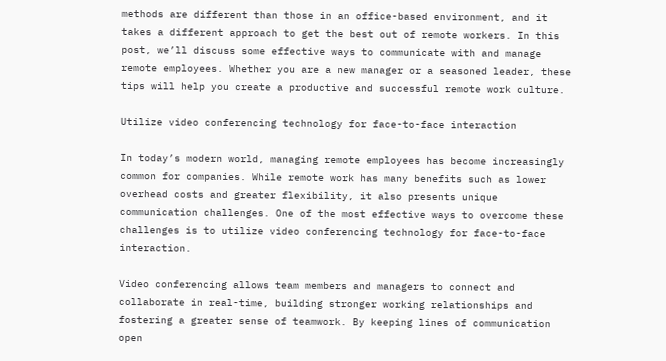methods are different than those in an office-based environment, and it takes a different approach to get the best out of remote workers. In this post, we’ll discuss some effective ways to communicate with and manage remote employees. Whether you are a new manager or a seasoned leader, these tips will help you create a productive and successful remote work culture.

Utilize video conferencing technology for face-to-face interaction

In today’s modern world, managing remote employees has become increasingly common for companies. While remote work has many benefits such as lower overhead costs and greater flexibility, it also presents unique communication challenges. One of the most effective ways to overcome these challenges is to utilize video conferencing technology for face-to-face interaction.

Video conferencing allows team members and managers to connect and collaborate in real-time, building stronger working relationships and fostering a greater sense of teamwork. By keeping lines of communication open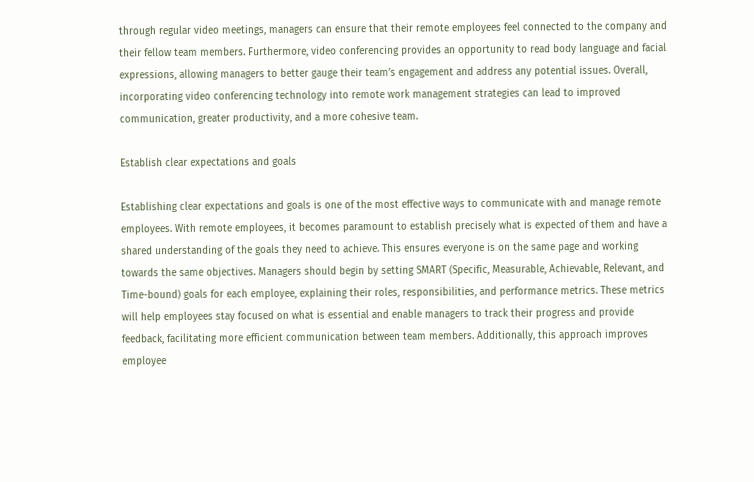through regular video meetings, managers can ensure that their remote employees feel connected to the company and their fellow team members. Furthermore, video conferencing provides an opportunity to read body language and facial expressions, allowing managers to better gauge their team’s engagement and address any potential issues. Overall, incorporating video conferencing technology into remote work management strategies can lead to improved communication, greater productivity, and a more cohesive team.

Establish clear expectations and goals

Establishing clear expectations and goals is one of the most effective ways to communicate with and manage remote employees. With remote employees, it becomes paramount to establish precisely what is expected of them and have a shared understanding of the goals they need to achieve. This ensures everyone is on the same page and working towards the same objectives. Managers should begin by setting SMART (Specific, Measurable, Achievable, Relevant, and Time-bound) goals for each employee, explaining their roles, responsibilities, and performance metrics. These metrics will help employees stay focused on what is essential and enable managers to track their progress and provide feedback, facilitating more efficient communication between team members. Additionally, this approach improves employee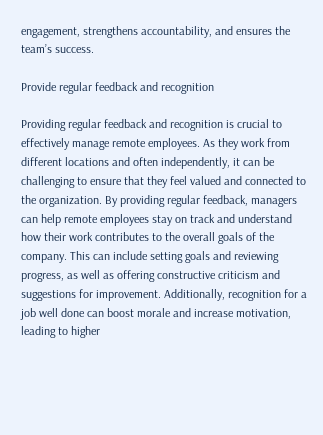engagement, strengthens accountability, and ensures the team’s success.

Provide regular feedback and recognition

Providing regular feedback and recognition is crucial to effectively manage remote employees. As they work from different locations and often independently, it can be challenging to ensure that they feel valued and connected to the organization. By providing regular feedback, managers can help remote employees stay on track and understand how their work contributes to the overall goals of the company. This can include setting goals and reviewing progress, as well as offering constructive criticism and suggestions for improvement. Additionally, recognition for a job well done can boost morale and increase motivation, leading to higher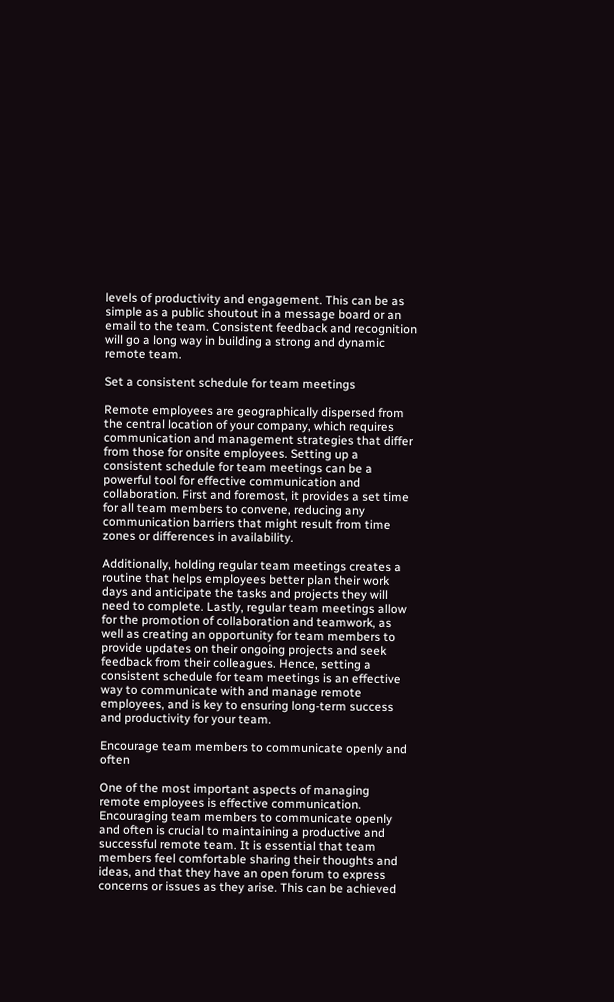levels of productivity and engagement. This can be as simple as a public shoutout in a message board or an email to the team. Consistent feedback and recognition will go a long way in building a strong and dynamic remote team.

Set a consistent schedule for team meetings

Remote employees are geographically dispersed from the central location of your company, which requires communication and management strategies that differ from those for onsite employees. Setting up a consistent schedule for team meetings can be a powerful tool for effective communication and collaboration. First and foremost, it provides a set time for all team members to convene, reducing any communication barriers that might result from time zones or differences in availability.

Additionally, holding regular team meetings creates a routine that helps employees better plan their work days and anticipate the tasks and projects they will need to complete. Lastly, regular team meetings allow for the promotion of collaboration and teamwork, as well as creating an opportunity for team members to provide updates on their ongoing projects and seek feedback from their colleagues. Hence, setting a consistent schedule for team meetings is an effective way to communicate with and manage remote employees, and is key to ensuring long-term success and productivity for your team.

Encourage team members to communicate openly and often

One of the most important aspects of managing remote employees is effective communication. Encouraging team members to communicate openly and often is crucial to maintaining a productive and successful remote team. It is essential that team members feel comfortable sharing their thoughts and ideas, and that they have an open forum to express concerns or issues as they arise. This can be achieved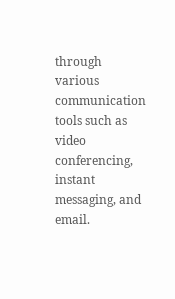through various communication tools such as video conferencing, instant messaging, and email.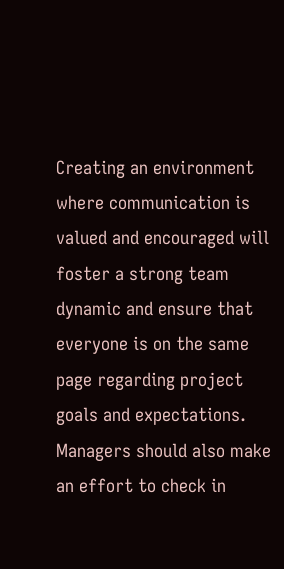Creating an environment where communication is valued and encouraged will foster a strong team dynamic and ensure that everyone is on the same page regarding project goals and expectations. Managers should also make an effort to check in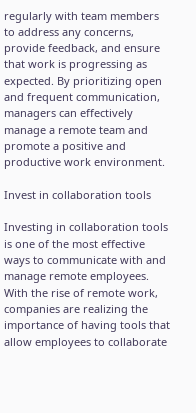regularly with team members to address any concerns, provide feedback, and ensure that work is progressing as expected. By prioritizing open and frequent communication, managers can effectively manage a remote team and promote a positive and productive work environment.

Invest in collaboration tools

Investing in collaboration tools is one of the most effective ways to communicate with and manage remote employees. With the rise of remote work, companies are realizing the importance of having tools that allow employees to collaborate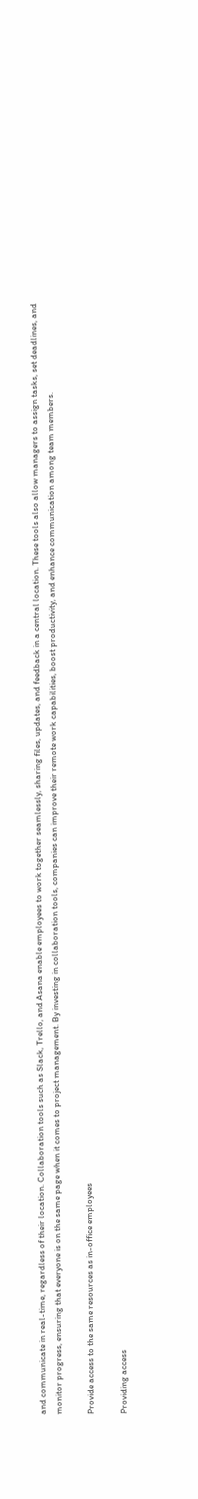and communicate in real-time, regardless of their location. Collaboration tools such as Slack, Trello, and Asana enable employees to work together seamlessly, sharing files, updates, and feedback in a central location. These tools also allow managers to assign tasks, set deadlines, and monitor progress, ensuring that everyone is on the same page when it comes to project management. By investing in collaboration tools, companies can improve their remote work capabilities, boost productivity, and enhance communication among team members.

Provide access to the same resources as in-office employees

Providing access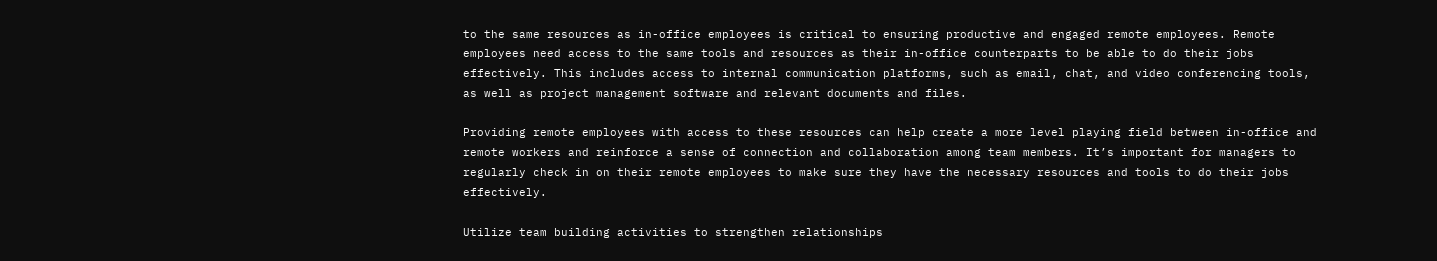to the same resources as in-office employees is critical to ensuring productive and engaged remote employees. Remote employees need access to the same tools and resources as their in-office counterparts to be able to do their jobs effectively. This includes access to internal communication platforms, such as email, chat, and video conferencing tools, as well as project management software and relevant documents and files.

Providing remote employees with access to these resources can help create a more level playing field between in-office and remote workers and reinforce a sense of connection and collaboration among team members. It’s important for managers to regularly check in on their remote employees to make sure they have the necessary resources and tools to do their jobs effectively.

Utilize team building activities to strengthen relationships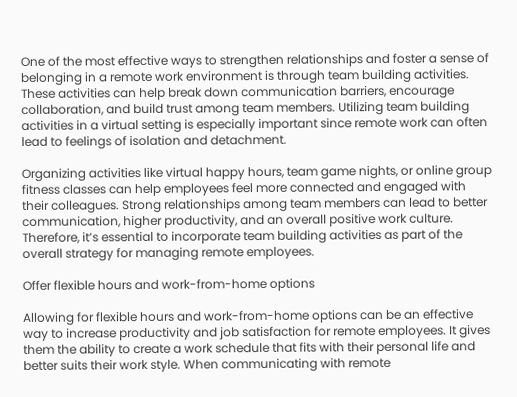One of the most effective ways to strengthen relationships and foster a sense of belonging in a remote work environment is through team building activities. These activities can help break down communication barriers, encourage collaboration, and build trust among team members. Utilizing team building activities in a virtual setting is especially important since remote work can often lead to feelings of isolation and detachment.

Organizing activities like virtual happy hours, team game nights, or online group fitness classes can help employees feel more connected and engaged with their colleagues. Strong relationships among team members can lead to better communication, higher productivity, and an overall positive work culture. Therefore, it’s essential to incorporate team building activities as part of the overall strategy for managing remote employees.

Offer flexible hours and work-from-home options

Allowing for flexible hours and work-from-home options can be an effective way to increase productivity and job satisfaction for remote employees. It gives them the ability to create a work schedule that fits with their personal life and better suits their work style. When communicating with remote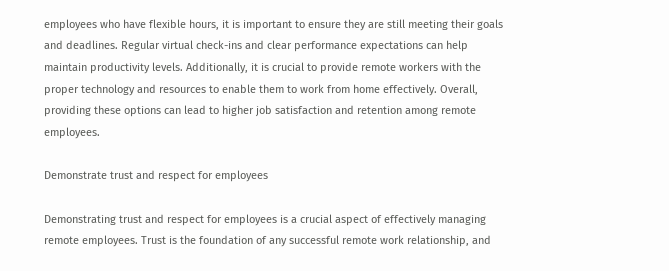employees who have flexible hours, it is important to ensure they are still meeting their goals and deadlines. Regular virtual check-ins and clear performance expectations can help maintain productivity levels. Additionally, it is crucial to provide remote workers with the proper technology and resources to enable them to work from home effectively. Overall, providing these options can lead to higher job satisfaction and retention among remote employees.

Demonstrate trust and respect for employees

Demonstrating trust and respect for employees is a crucial aspect of effectively managing remote employees. Trust is the foundation of any successful remote work relationship, and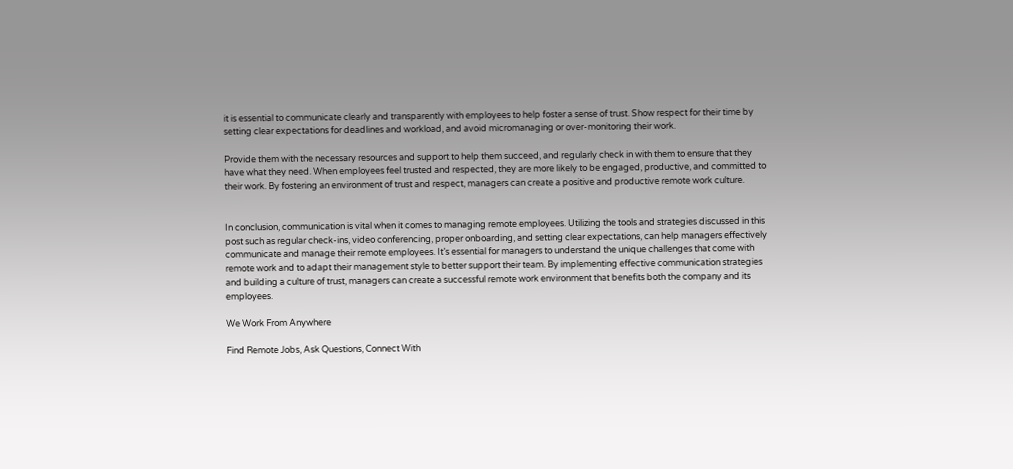it is essential to communicate clearly and transparently with employees to help foster a sense of trust. Show respect for their time by setting clear expectations for deadlines and workload, and avoid micromanaging or over-monitoring their work.

Provide them with the necessary resources and support to help them succeed, and regularly check in with them to ensure that they have what they need. When employees feel trusted and respected, they are more likely to be engaged, productive, and committed to their work. By fostering an environment of trust and respect, managers can create a positive and productive remote work culture.


In conclusion, communication is vital when it comes to managing remote employees. Utilizing the tools and strategies discussed in this post such as regular check-ins, video conferencing, proper onboarding, and setting clear expectations, can help managers effectively communicate and manage their remote employees. It’s essential for managers to understand the unique challenges that come with remote work and to adapt their management style to better support their team. By implementing effective communication strategies and building a culture of trust, managers can create a successful remote work environment that benefits both the company and its employees.

We Work From Anywhere

Find Remote Jobs, Ask Questions, Connect With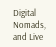Digital Nomads, and Live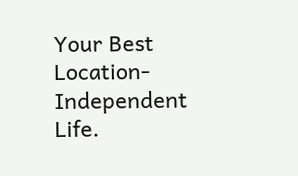Your Best Location-Independent Life.